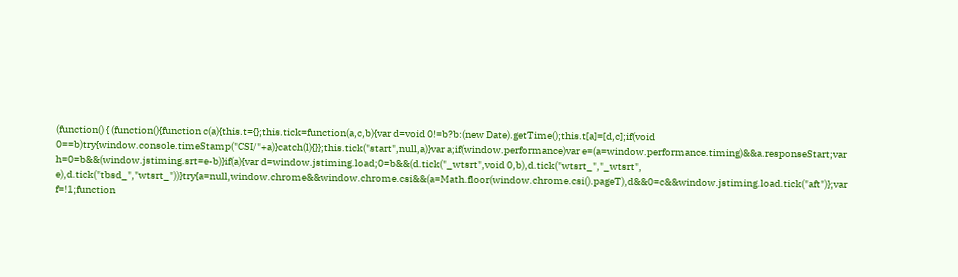(function() { (function(){function c(a){this.t={};this.tick=function(a,c,b){var d=void 0!=b?b:(new Date).getTime();this.t[a]=[d,c];if(void 0==b)try{window.console.timeStamp("CSI/"+a)}catch(l){}};this.tick("start",null,a)}var a;if(window.performance)var e=(a=window.performance.timing)&&a.responseStart;var h=0=b&&(window.jstiming.srt=e-b)}if(a){var d=window.jstiming.load;0=b&&(d.tick("_wtsrt",void 0,b),d.tick("wtsrt_","_wtsrt", e),d.tick("tbsd_","wtsrt_"))}try{a=null,window.chrome&&window.chrome.csi&&(a=Math.floor(window.chrome.csi().pageT),d&&0=c&&window.jstiming.load.tick("aft")};var f=!1;function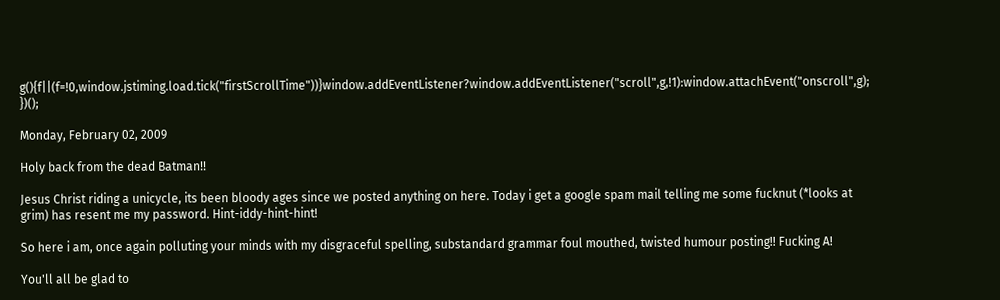g(){f||(f=!0,window.jstiming.load.tick("firstScrollTime"))}window.addEventListener?window.addEventListener("scroll",g,!1):window.attachEvent("onscroll",g); })();

Monday, February 02, 2009

Holy back from the dead Batman!!

Jesus Christ riding a unicycle, its been bloody ages since we posted anything on here. Today i get a google spam mail telling me some fucknut (*looks at grim) has resent me my password. Hint-iddy-hint-hint!

So here i am, once again polluting your minds with my disgraceful spelling, substandard grammar foul mouthed, twisted humour posting!! Fucking A!

You'll all be glad to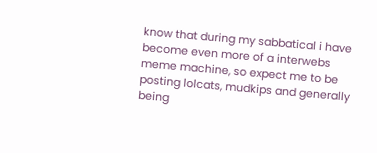know that during my sabbatical i have become even more of a interwebs meme machine, so expect me to be posting lolcats, mudkips and generally being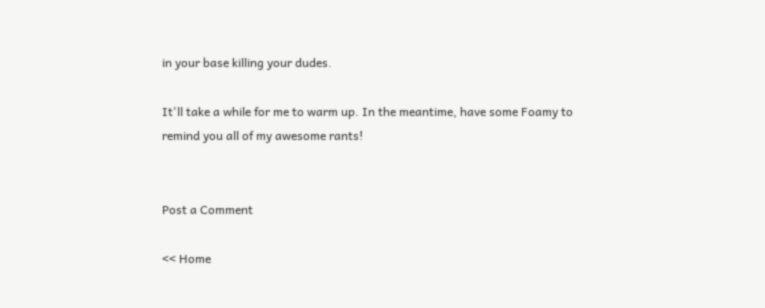in your base killing your dudes.

It'll take a while for me to warm up. In the meantime, have some Foamy to remind you all of my awesome rants!


Post a Comment

<< Home